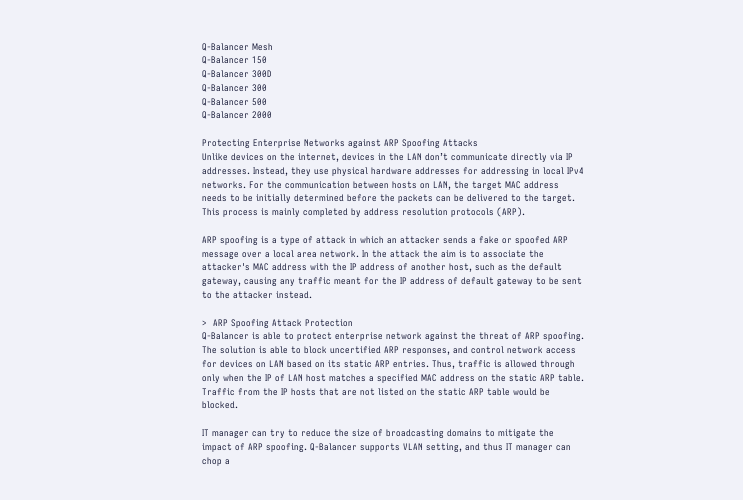Q-Balancer Mesh
Q-Balancer 150
Q-Balancer 300D
Q-Balancer 300
Q-Balancer 500
Q-Balancer 2000

Protecting Enterprise Networks against ARP Spoofing Attacks
Unlike devices on the internet, devices in the LAN don’t communicate directly via IP addresses. Instead, they use physical hardware addresses for addressing in local IPv4 networks. For the communication between hosts on LAN, the target MAC address needs to be initially determined before the packets can be delivered to the target. This process is mainly completed by address resolution protocols (ARP).

ARP spoofing is a type of attack in which an attacker sends a fake or spoofed ARP message over a local area network. In the attack the aim is to associate the attacker's MAC address with the IP address of another host, such as the default gateway, causing any traffic meant for the IP address of default gateway to be sent to the attacker instead.

>  ARP Spoofing Attack Protection
Q-Balancer is able to protect enterprise network against the threat of ARP spoofing. The solution is able to block uncertified ARP responses, and control network access for devices on LAN based on its static ARP entries. Thus, traffic is allowed through only when the IP of LAN host matches a specified MAC address on the static ARP table. Traffic from the IP hosts that are not listed on the static ARP table would be blocked.

IT manager can try to reduce the size of broadcasting domains to mitigate the impact of ARP spoofing. Q-Balancer supports VLAN setting, and thus IT manager can chop a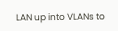LAN up into VLANs to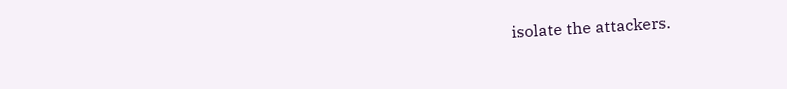isolate the attackers.